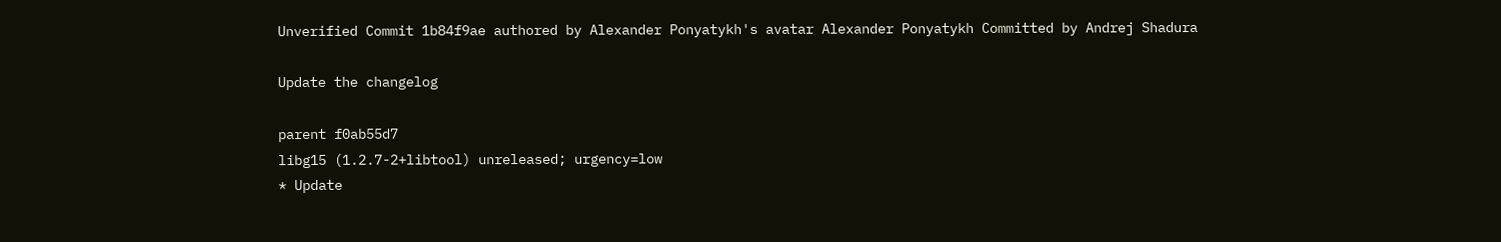Unverified Commit 1b84f9ae authored by Alexander Ponyatykh's avatar Alexander Ponyatykh Committed by Andrej Shadura

Update the changelog

parent f0ab55d7
libg15 (1.2.7-2+libtool) unreleased; urgency=low
* Update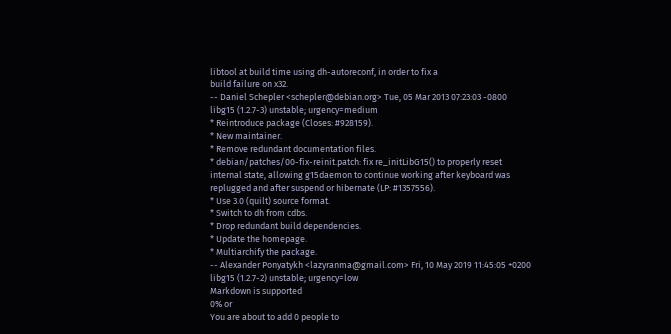libtool at build time using dh-autoreconf, in order to fix a
build failure on x32.
-- Daniel Schepler <schepler@debian.org> Tue, 05 Mar 2013 07:23:03 -0800
libg15 (1.2.7-3) unstable; urgency=medium
* Reintroduce package (Closes: #928159).
* New maintainer.
* Remove redundant documentation files.
* debian/patches/00-fix-reinit.patch: fix re_initLibG15() to properly reset
internal state, allowing g15daemon to continue working after keyboard was
replugged and after suspend or hibernate (LP: #1357556).
* Use 3.0 (quilt) source format.
* Switch to dh from cdbs.
* Drop redundant build dependencies.
* Update the homepage.
* Multiarchify the package.
-- Alexander Ponyatykh <lazyranma@gmail.com> Fri, 10 May 2019 11:45:05 +0200
libg15 (1.2.7-2) unstable; urgency=low
Markdown is supported
0% or
You are about to add 0 people to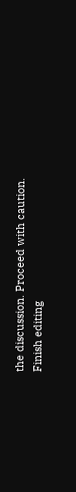the discussion. Proceed with caution.
Finish editing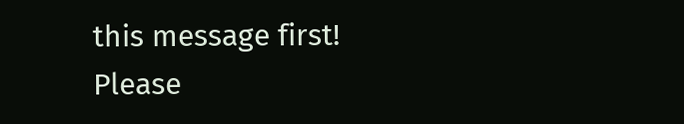this message first!
Please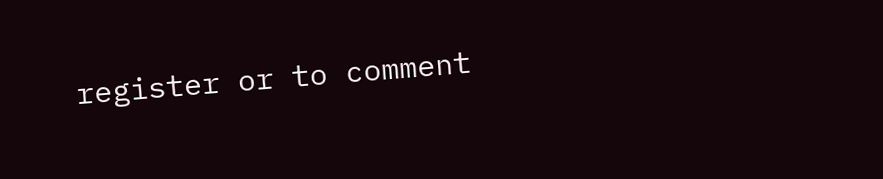register or to comment